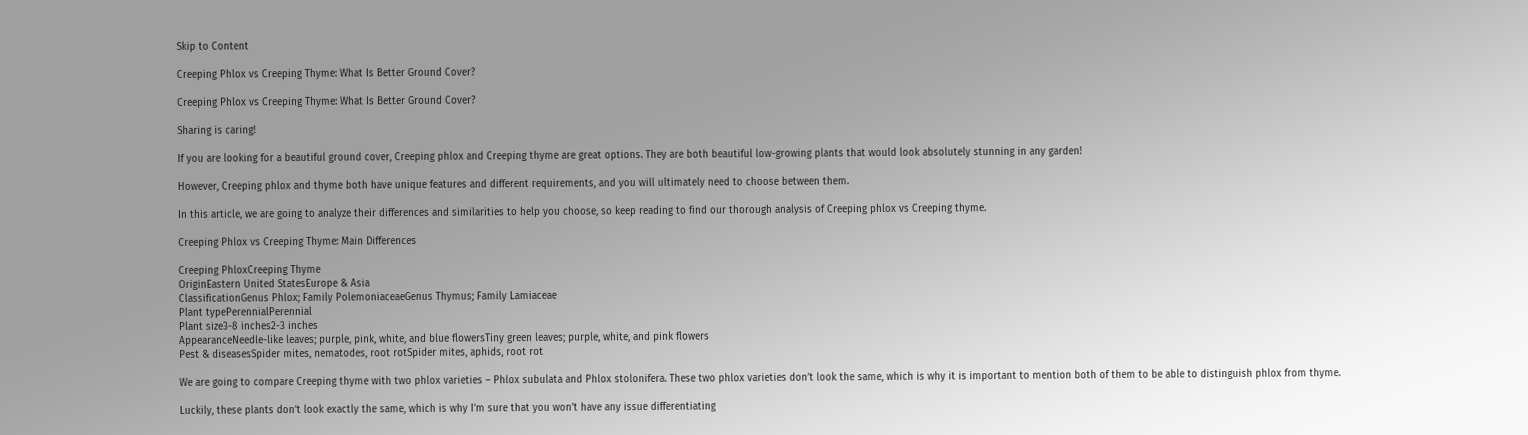Skip to Content

Creeping Phlox vs Creeping Thyme: What Is Better Ground Cover?

Creeping Phlox vs Creeping Thyme: What Is Better Ground Cover?

Sharing is caring!

If you are looking for a beautiful ground cover, Creeping phlox and Creeping thyme are great options. They are both beautiful low-growing plants that would look absolutely stunning in any garden!

However, Creeping phlox and thyme both have unique features and different requirements, and you will ultimately need to choose between them.

In this article, we are going to analyze their differences and similarities to help you choose, so keep reading to find our thorough analysis of Creeping phlox vs Creeping thyme.

Creeping Phlox vs Creeping Thyme: Main Differences

Creeping PhloxCreeping Thyme
OriginEastern United StatesEurope & Asia
ClassificationGenus Phlox; Family PolemoniaceaeGenus Thymus; Family Lamiaceae
Plant typePerennialPerennial
Plant size3-8 inches2-3 inches
AppearanceNeedle-like leaves; purple, pink, white, and blue flowersTiny green leaves; purple, white, and pink flowers
Pest & diseasesSpider mites, nematodes, root rotSpider mites, aphids, root rot

We are going to compare Creeping thyme with two phlox varieties – Phlox subulata and Phlox stolonifera. These two phlox varieties don’t look the same, which is why it is important to mention both of them to be able to distinguish phlox from thyme.

Luckily, these plants don’t look exactly the same, which is why I’m sure that you won’t have any issue differentiating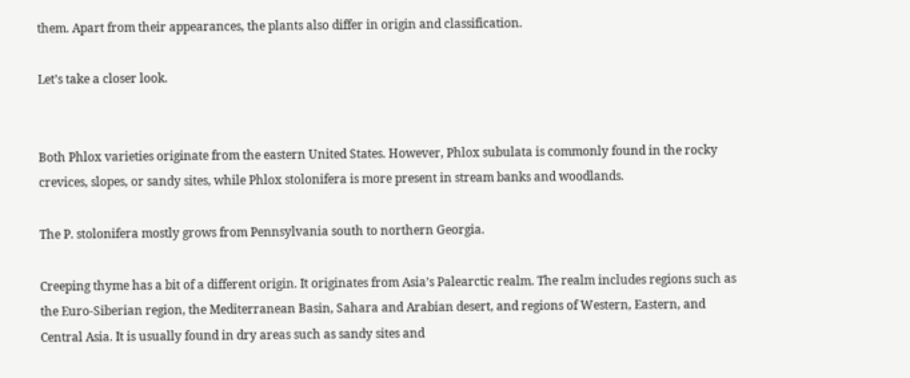them. Apart from their appearances, the plants also differ in origin and classification.

Let’s take a closer look.


Both Phlox varieties originate from the eastern United States. However, Phlox subulata is commonly found in the rocky crevices, slopes, or sandy sites, while Phlox stolonifera is more present in stream banks and woodlands.

The P. stolonifera mostly grows from Pennsylvania south to northern Georgia.

Creeping thyme has a bit of a different origin. It originates from Asia’s Palearctic realm. The realm includes regions such as the Euro-Siberian region, the Mediterranean Basin, Sahara and Arabian desert, and regions of Western, Eastern, and Central Asia. It is usually found in dry areas such as sandy sites and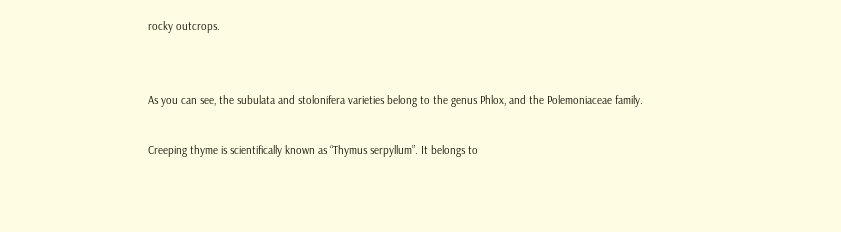rocky outcrops.


As you can see, the subulata and stolonifera varieties belong to the genus Phlox, and the Polemoniaceae family.

Creeping thyme is scientifically known as “Thymus serpyllum”. It belongs to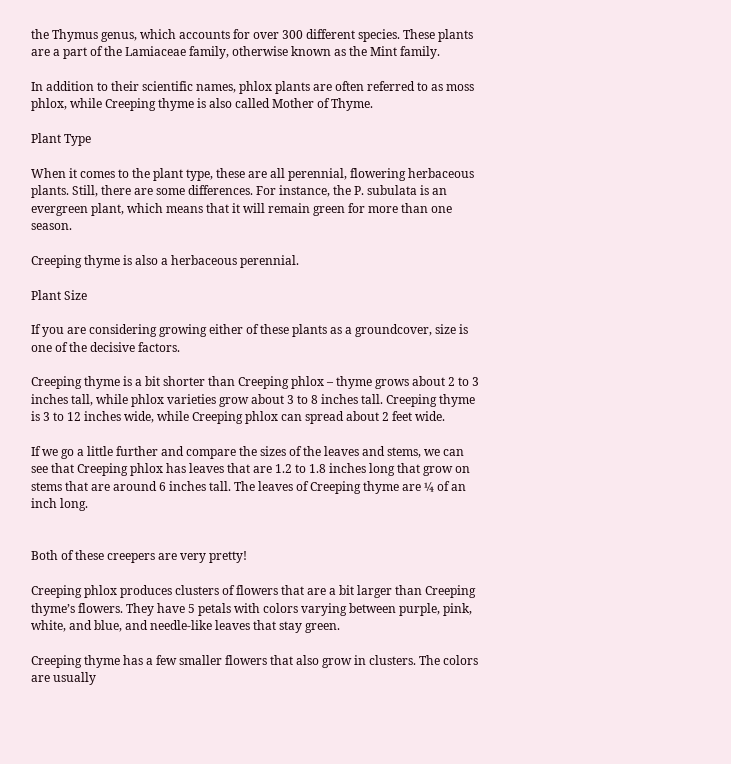the Thymus genus, which accounts for over 300 different species. These plants are a part of the Lamiaceae family, otherwise known as the Mint family.

In addition to their scientific names, phlox plants are often referred to as moss phlox, while Creeping thyme is also called Mother of Thyme.

Plant Type

When it comes to the plant type, these are all perennial, flowering herbaceous plants. Still, there are some differences. For instance, the P. subulata is an evergreen plant, which means that it will remain green for more than one season.

Creeping thyme is also a herbaceous perennial.

Plant Size

If you are considering growing either of these plants as a groundcover, size is one of the decisive factors.

Creeping thyme is a bit shorter than Creeping phlox – thyme grows about 2 to 3 inches tall, while phlox varieties grow about 3 to 8 inches tall. Creeping thyme is 3 to 12 inches wide, while Creeping phlox can spread about 2 feet wide.

If we go a little further and compare the sizes of the leaves and stems, we can see that Creeping phlox has leaves that are 1.2 to 1.8 inches long that grow on stems that are around 6 inches tall. The leaves of Creeping thyme are ¼ of an inch long.


Both of these creepers are very pretty!

Creeping phlox produces clusters of flowers that are a bit larger than Creeping thyme’s flowers. They have 5 petals with colors varying between purple, pink, white, and blue, and needle-like leaves that stay green.

Creeping thyme has a few smaller flowers that also grow in clusters. The colors are usually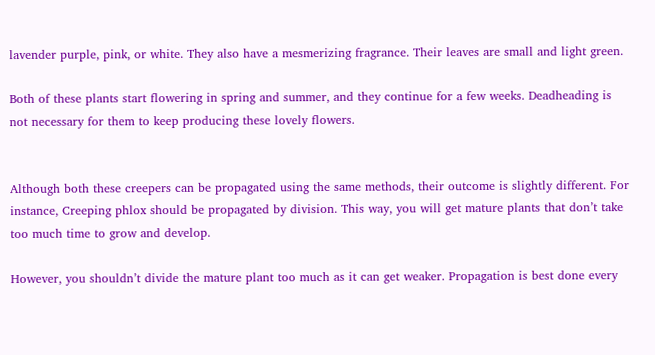lavender purple, pink, or white. They also have a mesmerizing fragrance. Their leaves are small and light green.

Both of these plants start flowering in spring and summer, and they continue for a few weeks. Deadheading is not necessary for them to keep producing these lovely flowers.


Although both these creepers can be propagated using the same methods, their outcome is slightly different. For instance, Creeping phlox should be propagated by division. This way, you will get mature plants that don’t take too much time to grow and develop.

However, you shouldn’t divide the mature plant too much as it can get weaker. Propagation is best done every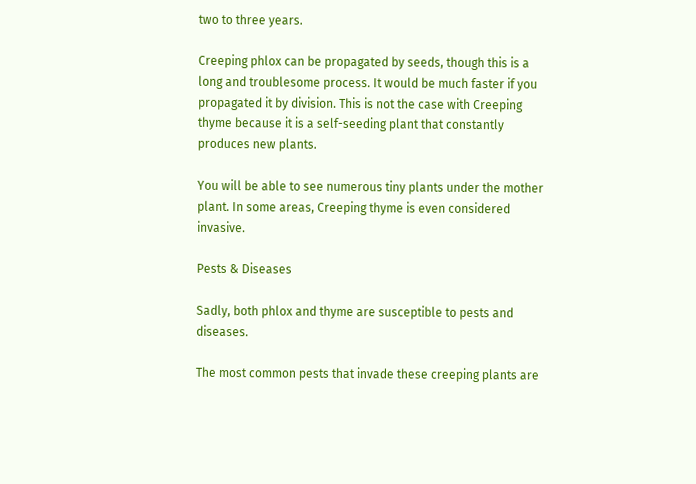two to three years.

Creeping phlox can be propagated by seeds, though this is a long and troublesome process. It would be much faster if you propagated it by division. This is not the case with Creeping thyme because it is a self-seeding plant that constantly produces new plants.

You will be able to see numerous tiny plants under the mother plant. In some areas, Creeping thyme is even considered invasive.

Pests & Diseases

Sadly, both phlox and thyme are susceptible to pests and diseases.

The most common pests that invade these creeping plants are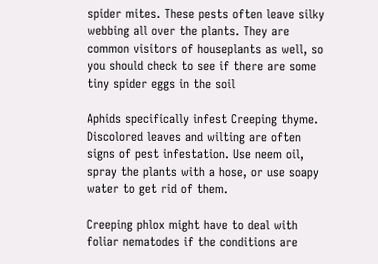spider mites. These pests often leave silky webbing all over the plants. They are common visitors of houseplants as well, so you should check to see if there are some tiny spider eggs in the soil

Aphids specifically infest Creeping thyme. Discolored leaves and wilting are often signs of pest infestation. Use neem oil, spray the plants with a hose, or use soapy water to get rid of them.

Creeping phlox might have to deal with foliar nematodes if the conditions are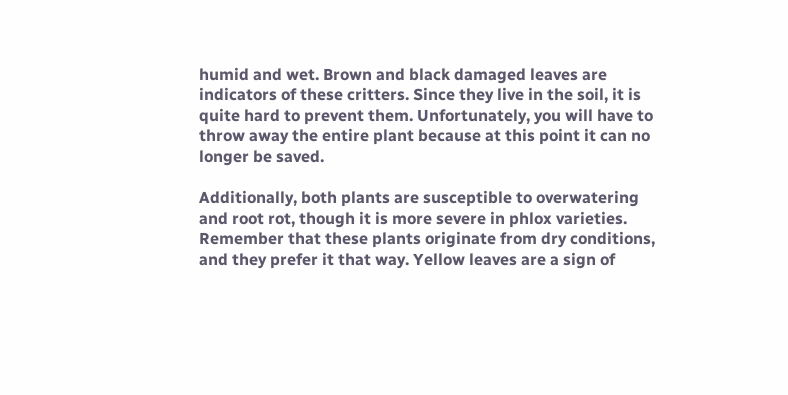humid and wet. Brown and black damaged leaves are indicators of these critters. Since they live in the soil, it is quite hard to prevent them. Unfortunately, you will have to throw away the entire plant because at this point it can no longer be saved.

Additionally, both plants are susceptible to overwatering and root rot, though it is more severe in phlox varieties. Remember that these plants originate from dry conditions, and they prefer it that way. Yellow leaves are a sign of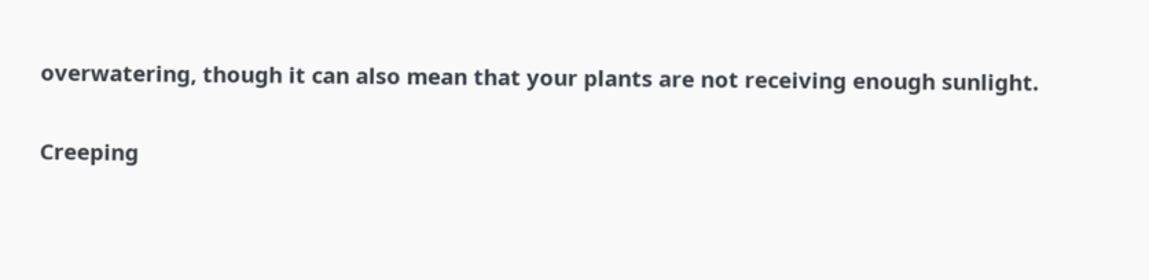overwatering, though it can also mean that your plants are not receiving enough sunlight.

Creeping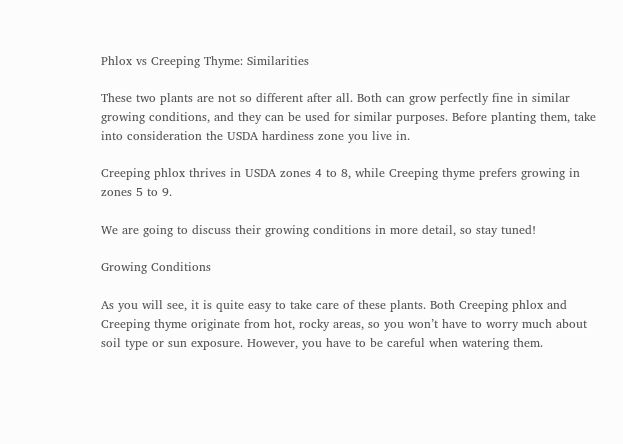Phlox vs Creeping Thyme: Similarities

These two plants are not so different after all. Both can grow perfectly fine in similar growing conditions, and they can be used for similar purposes. Before planting them, take into consideration the USDA hardiness zone you live in.

Creeping phlox thrives in USDA zones 4 to 8, while Creeping thyme prefers growing in zones 5 to 9.

We are going to discuss their growing conditions in more detail, so stay tuned!

Growing Conditions

As you will see, it is quite easy to take care of these plants. Both Creeping phlox and Creeping thyme originate from hot, rocky areas, so you won’t have to worry much about soil type or sun exposure. However, you have to be careful when watering them.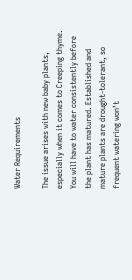Water Requirements

The issue arises with new baby plants, especially when it comes to Creeping thyme. You will have to water consistently before the plant has matured. Established and mature plants are drought-tolerant, so frequent watering won’t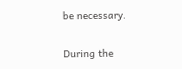be necessary.

During the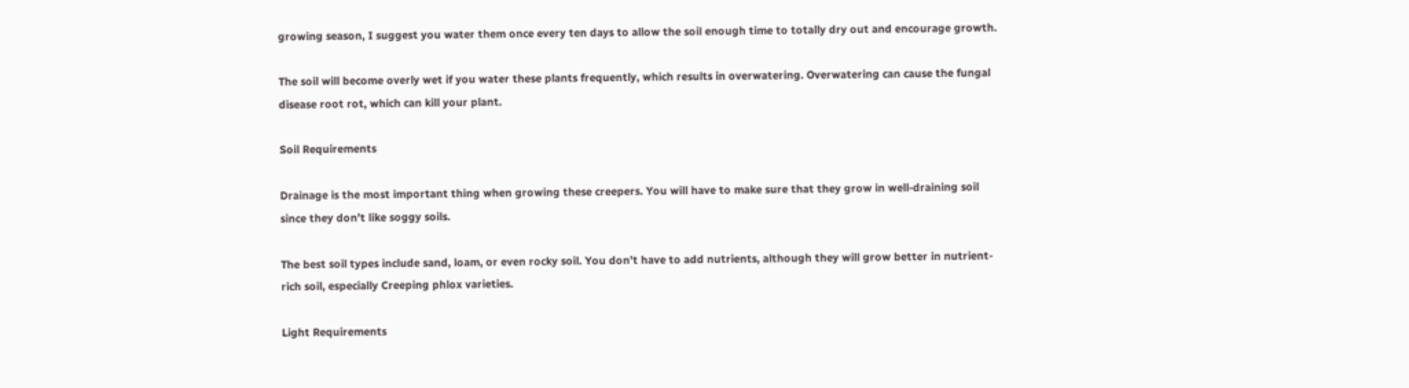growing season, I suggest you water them once every ten days to allow the soil enough time to totally dry out and encourage growth.

The soil will become overly wet if you water these plants frequently, which results in overwatering. Overwatering can cause the fungal disease root rot, which can kill your plant.

Soil Requirements

Drainage is the most important thing when growing these creepers. You will have to make sure that they grow in well-draining soil since they don’t like soggy soils.

The best soil types include sand, loam, or even rocky soil. You don’t have to add nutrients, although they will grow better in nutrient-rich soil, especially Creeping phlox varieties.

Light Requirements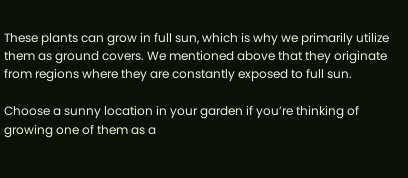These plants can grow in full sun, which is why we primarily utilize them as ground covers. We mentioned above that they originate from regions where they are constantly exposed to full sun.

Choose a sunny location in your garden if you’re thinking of growing one of them as a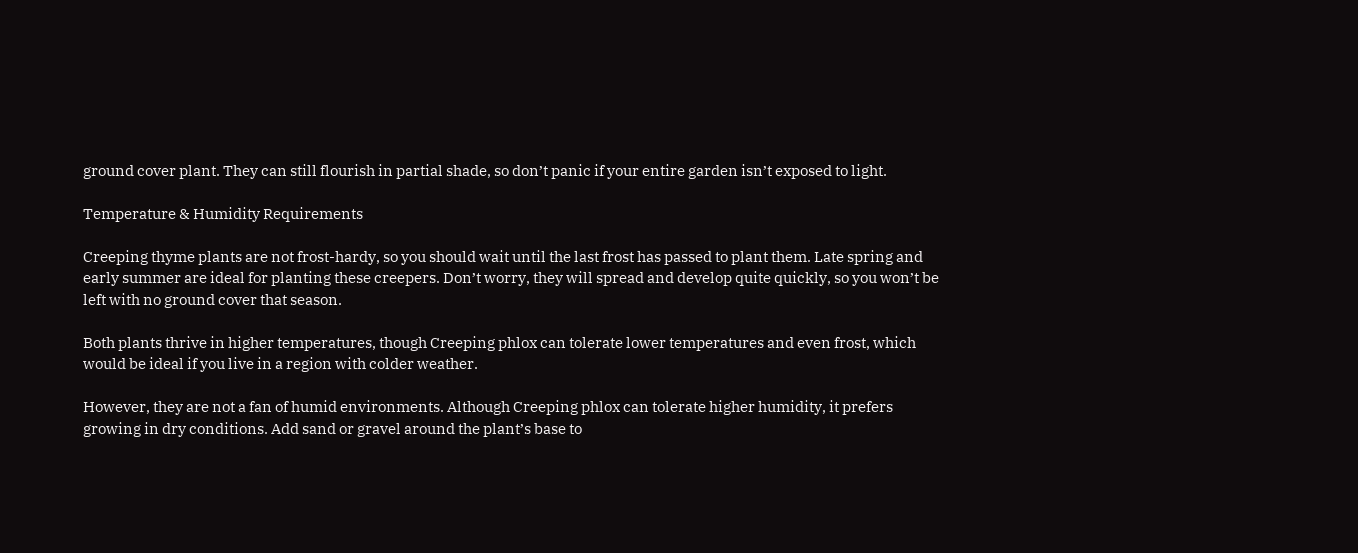ground cover plant. They can still flourish in partial shade, so don’t panic if your entire garden isn’t exposed to light.

Temperature & Humidity Requirements

Creeping thyme plants are not frost-hardy, so you should wait until the last frost has passed to plant them. Late spring and early summer are ideal for planting these creepers. Don’t worry, they will spread and develop quite quickly, so you won’t be left with no ground cover that season.

Both plants thrive in higher temperatures, though Creeping phlox can tolerate lower temperatures and even frost, which would be ideal if you live in a region with colder weather.

However, they are not a fan of humid environments. Although Creeping phlox can tolerate higher humidity, it prefers growing in dry conditions. Add sand or gravel around the plant’s base to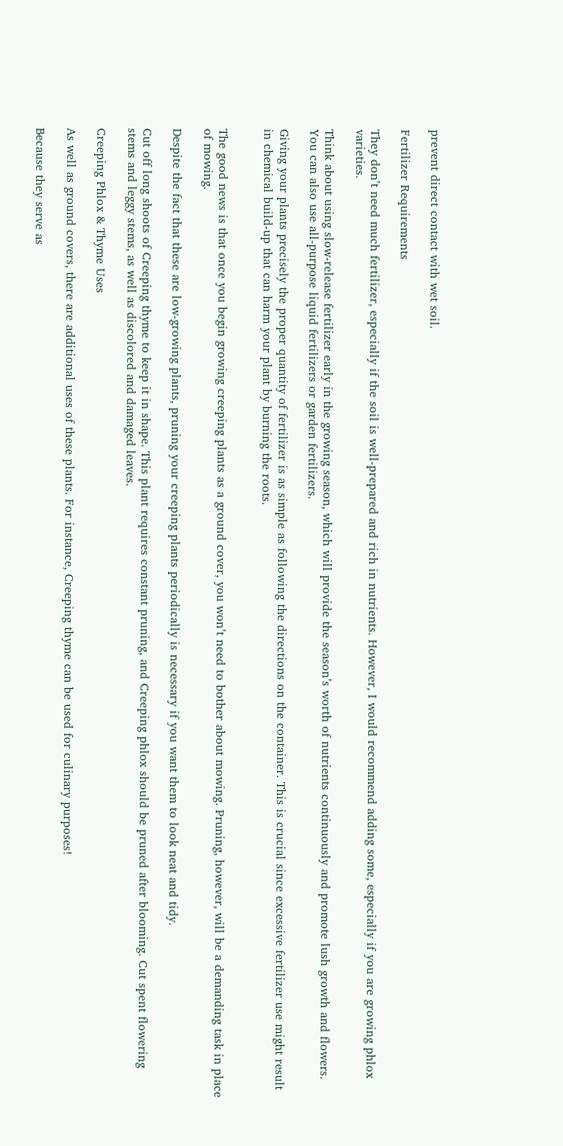prevent direct contact with wet soil.

Fertilizer Requirements

They don’t need much fertilizer, especially if the soil is well-prepared and rich in nutrients. However, I would recommend adding some, especially if you are growing phlox varieties.

Think about using slow-release fertilizer early in the growing season, which will provide the season’s worth of nutrients continuously and promote lush growth and flowers. You can also use all-purpose liquid fertilizers or garden fertilizers.

Giving your plants precisely the proper quantity of fertilizer is as simple as following the directions on the container. This is crucial since excessive fertilizer use might result in chemical build-up that can harm your plant by burning the roots.


The good news is that once you begin growing creeping plants as a ground cover, you won’t need to bother about mowing. Pruning, however, will be a demanding task in place of mowing.

Despite the fact that these are low-growing plants, pruning your creeping plants periodically is necessary if you want them to look neat and tidy.

Cut off long shoots of Creeping thyme to keep it in shape. This plant requires constant pruning, and Creeping phlox should be pruned after blooming. Cut spent flowering stems and leggy stems, as well as discolored and damaged leaves.

Creeping Phlox & Thyme Uses

As well as ground covers, there are additional uses of these plants. For instance, Creeping thyme can be used for culinary purposes!

Because they serve as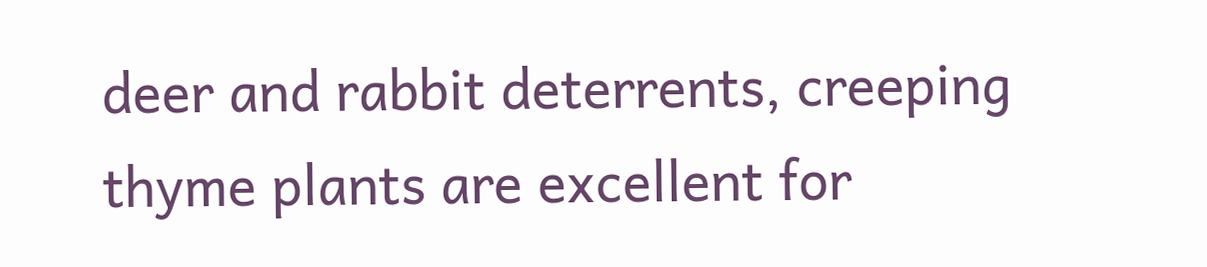deer and rabbit deterrents, creeping thyme plants are excellent for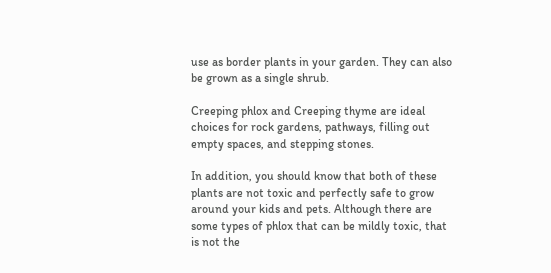use as border plants in your garden. They can also be grown as a single shrub.

Creeping phlox and Creeping thyme are ideal choices for rock gardens, pathways, filling out empty spaces, and stepping stones.

In addition, you should know that both of these plants are not toxic and perfectly safe to grow around your kids and pets. Although there are some types of phlox that can be mildly toxic, that is not the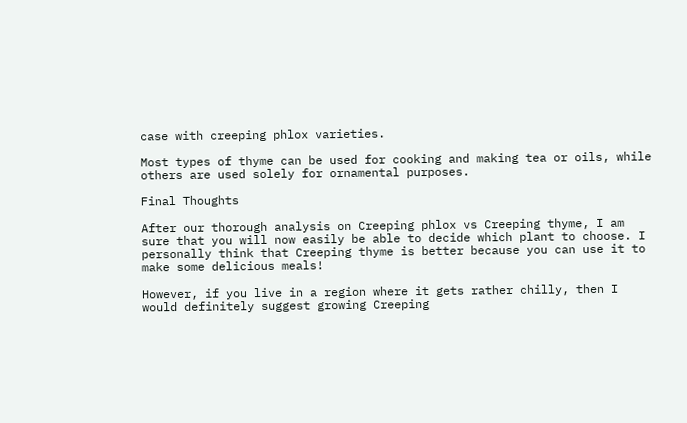case with creeping phlox varieties.

Most types of thyme can be used for cooking and making tea or oils, while others are used solely for ornamental purposes.

Final Thoughts

After our thorough analysis on Creeping phlox vs Creeping thyme, I am sure that you will now easily be able to decide which plant to choose. I personally think that Creeping thyme is better because you can use it to make some delicious meals!

However, if you live in a region where it gets rather chilly, then I would definitely suggest growing Creeping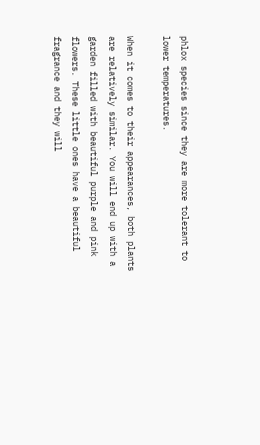phlox species since they are more tolerant to lower temperatures.

When it comes to their appearances, both plants are relatively similar. You will end up with a garden filled with beautiful purple and pink flowers. These little ones have a beautiful fragrance and they will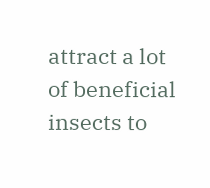attract a lot of beneficial insects to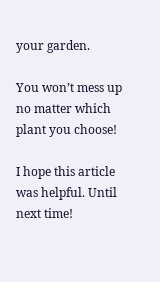your garden.

You won’t mess up no matter which plant you choose!

I hope this article was helpful. Until next time!